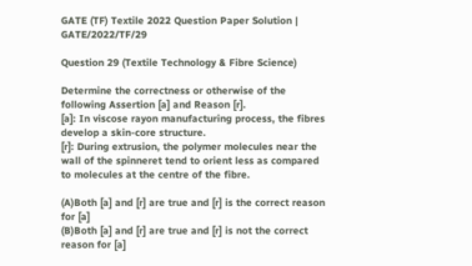GATE (TF) Textile 2022 Question Paper Solution | GATE/2022/TF/29

Question 29 (Textile Technology & Fibre Science)

Determine the correctness or otherwise of the following Assertion [a] and Reason [r].
[a]: In viscose rayon manufacturing process, the fibres develop a skin-core structure.
[r]: During extrusion, the polymer molecules near the wall of the spinneret tend to orient less as compared to molecules at the centre of the fibre.

(A)Both [a] and [r] are true and [r] is the correct reason for [a]
(B)Both [a] and [r] are true and [r] is not the correct reason for [a]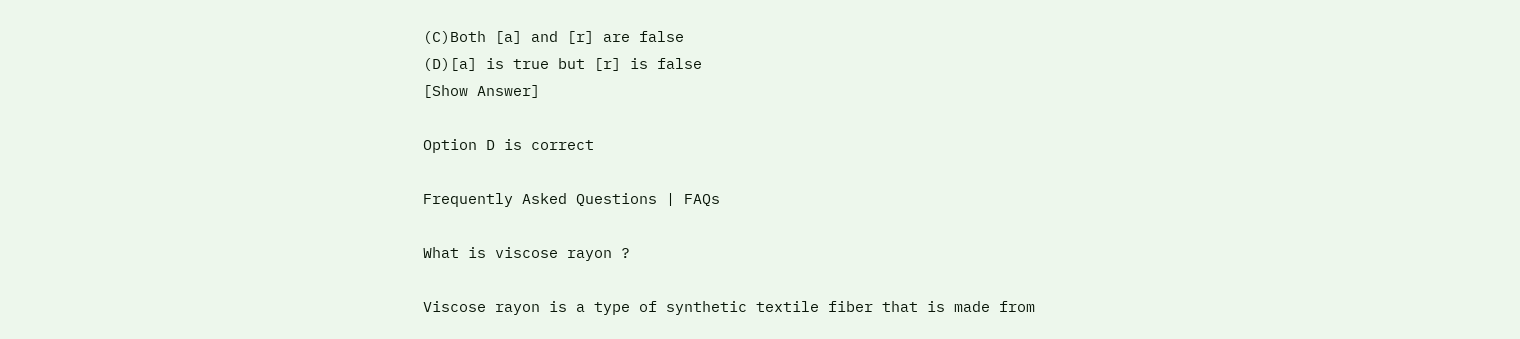(C)Both [a] and [r] are false
(D)[a] is true but [r] is false
[Show Answer]

Option D is correct

Frequently Asked Questions | FAQs

What is viscose rayon ?

Viscose rayon is a type of synthetic textile fiber that is made from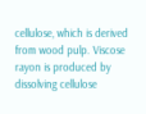cellulose, which is derived from wood pulp. Viscose rayon is produced by dissolving cellulose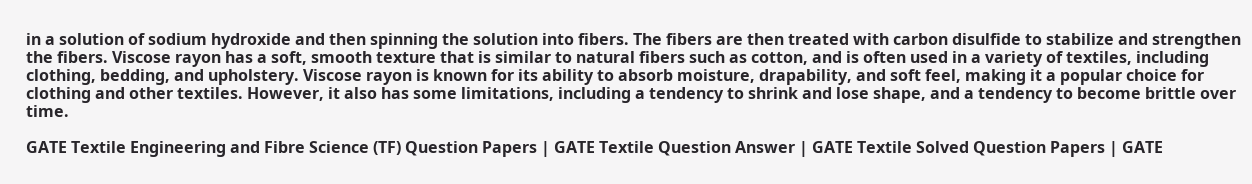in a solution of sodium hydroxide and then spinning the solution into fibers. The fibers are then treated with carbon disulfide to stabilize and strengthen the fibers. Viscose rayon has a soft, smooth texture that is similar to natural fibers such as cotton, and is often used in a variety of textiles, including clothing, bedding, and upholstery. Viscose rayon is known for its ability to absorb moisture, drapability, and soft feel, making it a popular choice for clothing and other textiles. However, it also has some limitations, including a tendency to shrink and lose shape, and a tendency to become brittle over time.

GATE Textile Engineering and Fibre Science (TF) Question Papers | GATE Textile Question Answer | GATE Textile Solved Question Papers | GATE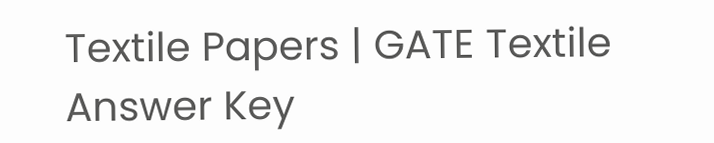Textile Papers | GATE Textile Answer Key